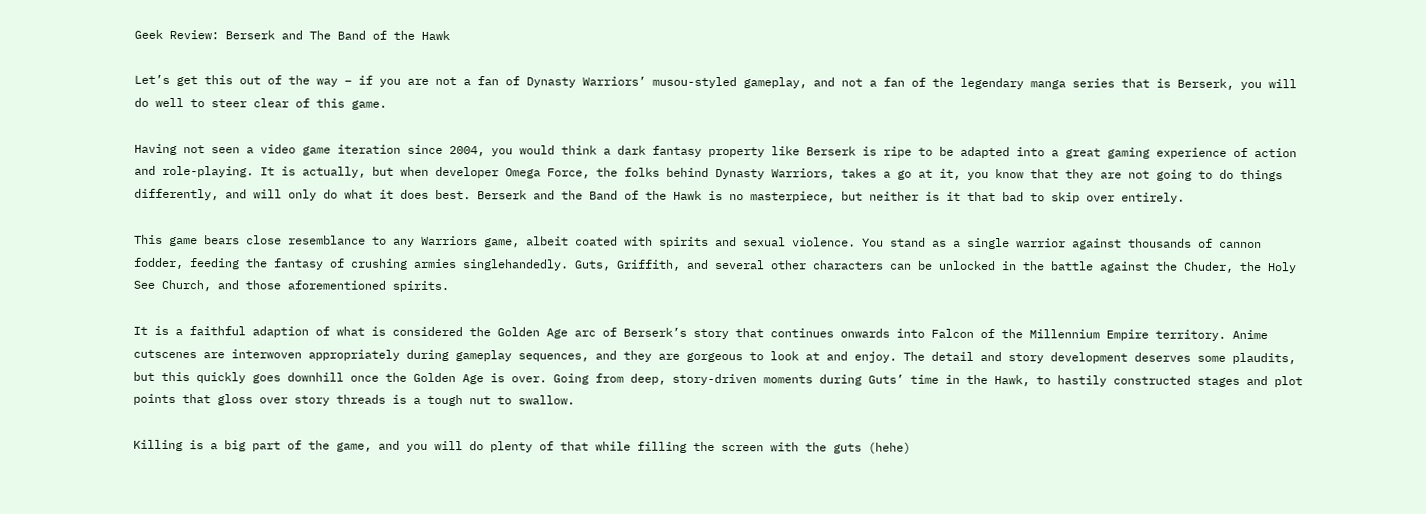Geek Review: Berserk and The Band of the Hawk

Let’s get this out of the way – if you are not a fan of Dynasty Warriors’ musou-styled gameplay, and not a fan of the legendary manga series that is Berserk, you will do well to steer clear of this game.

Having not seen a video game iteration since 2004, you would think a dark fantasy property like Berserk is ripe to be adapted into a great gaming experience of action and role-playing. It is actually, but when developer Omega Force, the folks behind Dynasty Warriors, takes a go at it, you know that they are not going to do things differently, and will only do what it does best. Berserk and the Band of the Hawk is no masterpiece, but neither is it that bad to skip over entirely.

This game bears close resemblance to any Warriors game, albeit coated with spirits and sexual violence. You stand as a single warrior against thousands of cannon fodder, feeding the fantasy of crushing armies singlehandedly. Guts, Griffith, and several other characters can be unlocked in the battle against the Chuder, the Holy See Church, and those aforementioned spirits.

It is a faithful adaption of what is considered the Golden Age arc of Berserk’s story that continues onwards into Falcon of the Millennium Empire territory. Anime cutscenes are interwoven appropriately during gameplay sequences, and they are gorgeous to look at and enjoy. The detail and story development deserves some plaudits, but this quickly goes downhill once the Golden Age is over. Going from deep, story-driven moments during Guts’ time in the Hawk, to hastily constructed stages and plot points that gloss over story threads is a tough nut to swallow.

Killing is a big part of the game, and you will do plenty of that while filling the screen with the guts (hehe)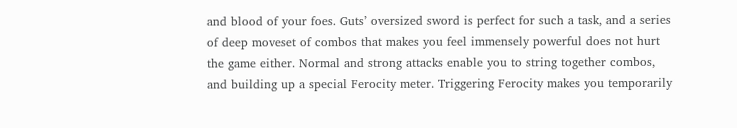and blood of your foes. Guts’ oversized sword is perfect for such a task, and a series of deep moveset of combos that makes you feel immensely powerful does not hurt the game either. Normal and strong attacks enable you to string together combos, and building up a special Ferocity meter. Triggering Ferocity makes you temporarily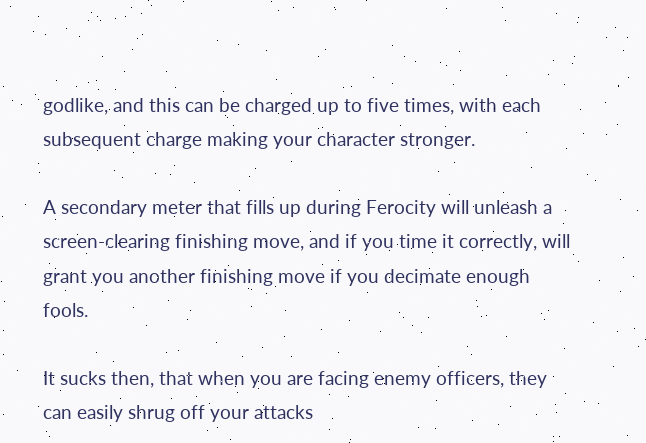godlike, and this can be charged up to five times, with each subsequent charge making your character stronger.

A secondary meter that fills up during Ferocity will unleash a screen-clearing finishing move, and if you time it correctly, will grant you another finishing move if you decimate enough fools.

It sucks then, that when you are facing enemy officers, they can easily shrug off your attacks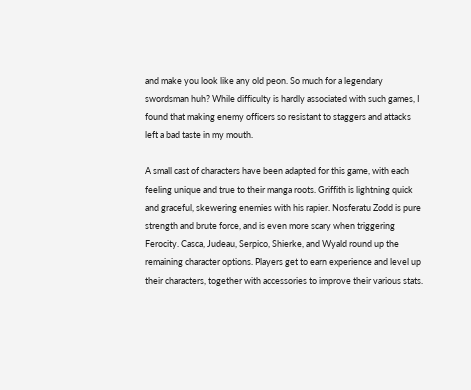and make you look like any old peon. So much for a legendary swordsman huh? While difficulty is hardly associated with such games, I found that making enemy officers so resistant to staggers and attacks left a bad taste in my mouth.

A small cast of characters have been adapted for this game, with each feeling unique and true to their manga roots. Griffith is lightning quick and graceful, skewering enemies with his rapier. Nosferatu Zodd is pure strength and brute force, and is even more scary when triggering Ferocity. Casca, Judeau, Serpico, Shierke, and Wyald round up the remaining character options. Players get to earn experience and level up their characters, together with accessories to improve their various stats.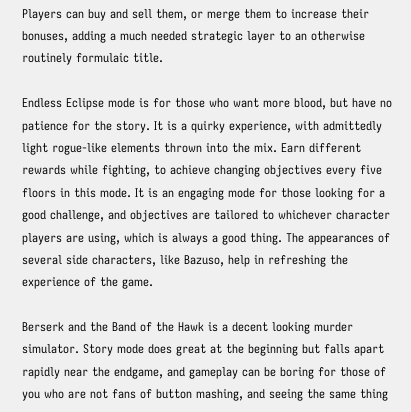Players can buy and sell them, or merge them to increase their bonuses, adding a much needed strategic layer to an otherwise routinely formulaic title.

Endless Eclipse mode is for those who want more blood, but have no patience for the story. It is a quirky experience, with admittedly light rogue-like elements thrown into the mix. Earn different rewards while fighting, to achieve changing objectives every five floors in this mode. It is an engaging mode for those looking for a good challenge, and objectives are tailored to whichever character players are using, which is always a good thing. The appearances of several side characters, like Bazuso, help in refreshing the experience of the game.

Berserk and the Band of the Hawk is a decent looking murder simulator. Story mode does great at the beginning but falls apart rapidly near the endgame, and gameplay can be boring for those of you who are not fans of button mashing, and seeing the same thing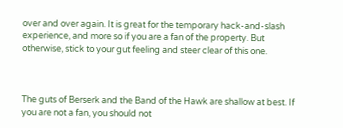over and over again. It is great for the temporary hack-and-slash experience, and more so if you are a fan of the property. But otherwise, stick to your gut feeling and steer clear of this one.



The guts of Berserk and the Band of the Hawk are shallow at best. If you are not a fan, you should not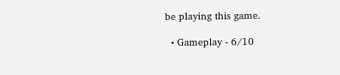be playing this game.

  • Gameplay - 6/10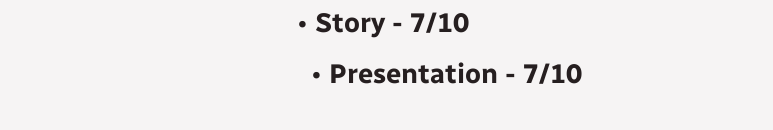• Story - 7/10
  • Presentation - 7/10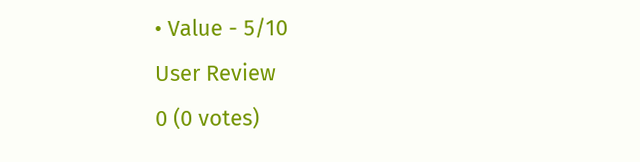• Value - 5/10
User Review
0 (0 votes)